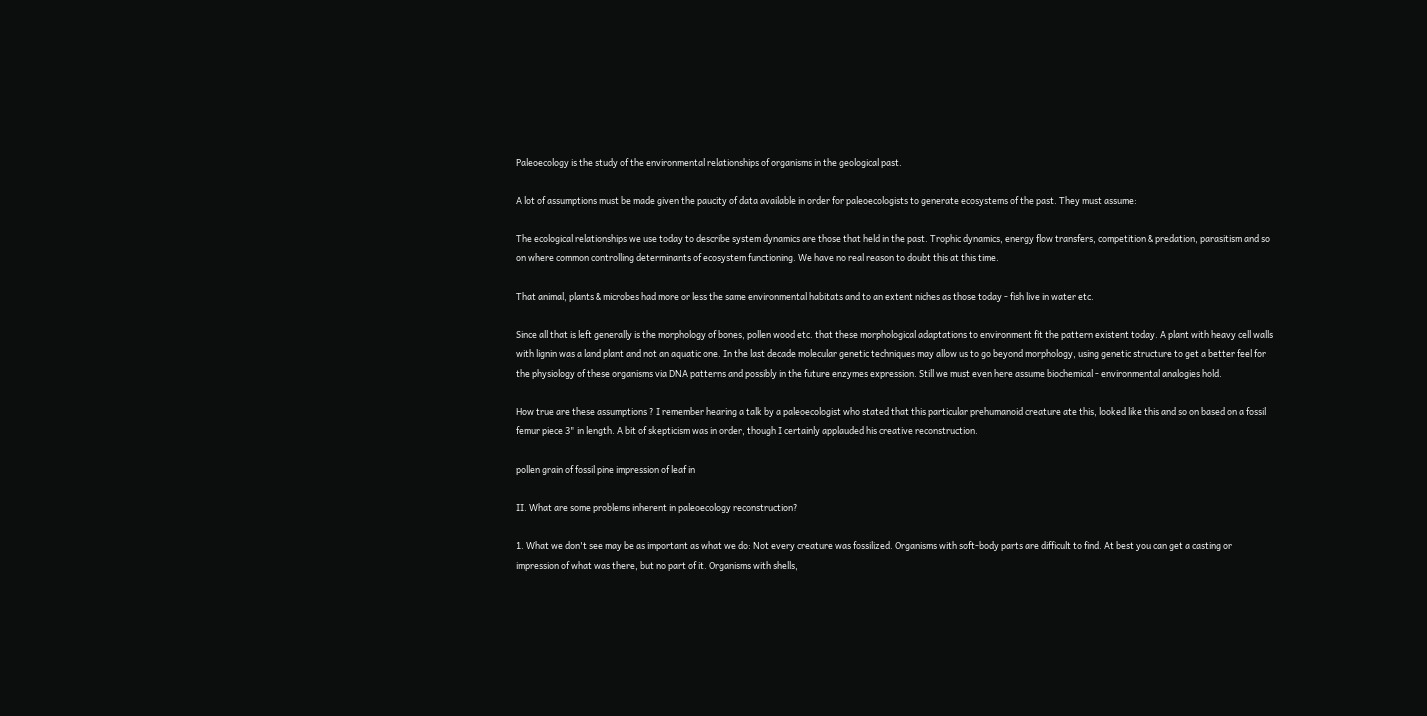Paleoecology is the study of the environmental relationships of organisms in the geological past.

A lot of assumptions must be made given the paucity of data available in order for paleoecologists to generate ecosystems of the past. They must assume:

The ecological relationships we use today to describe system dynamics are those that held in the past. Trophic dynamics, energy flow transfers, competition & predation, parasitism and so on where common controlling determinants of ecosystem functioning. We have no real reason to doubt this at this time.

That animal, plants & microbes had more or less the same environmental habitats and to an extent niches as those today - fish live in water etc.

Since all that is left generally is the morphology of bones, pollen wood etc. that these morphological adaptations to environment fit the pattern existent today. A plant with heavy cell walls with lignin was a land plant and not an aquatic one. In the last decade molecular genetic techniques may allow us to go beyond morphology, using genetic structure to get a better feel for the physiology of these organisms via DNA patterns and possibly in the future enzymes expression. Still we must even here assume biochemical - environmental analogies hold.

How true are these assumptions ? I remember hearing a talk by a paleoecologist who stated that this particular prehumanoid creature ate this, looked like this and so on based on a fossil femur piece 3" in length. A bit of skepticism was in order, though I certainly applauded his creative reconstruction.

pollen grain of fossil pine impression of leaf in

II. What are some problems inherent in paleoecology reconstruction?

1. What we don't see may be as important as what we do: Not every creature was fossilized. Organisms with soft-body parts are difficult to find. At best you can get a casting or impression of what was there, but no part of it. Organisms with shells,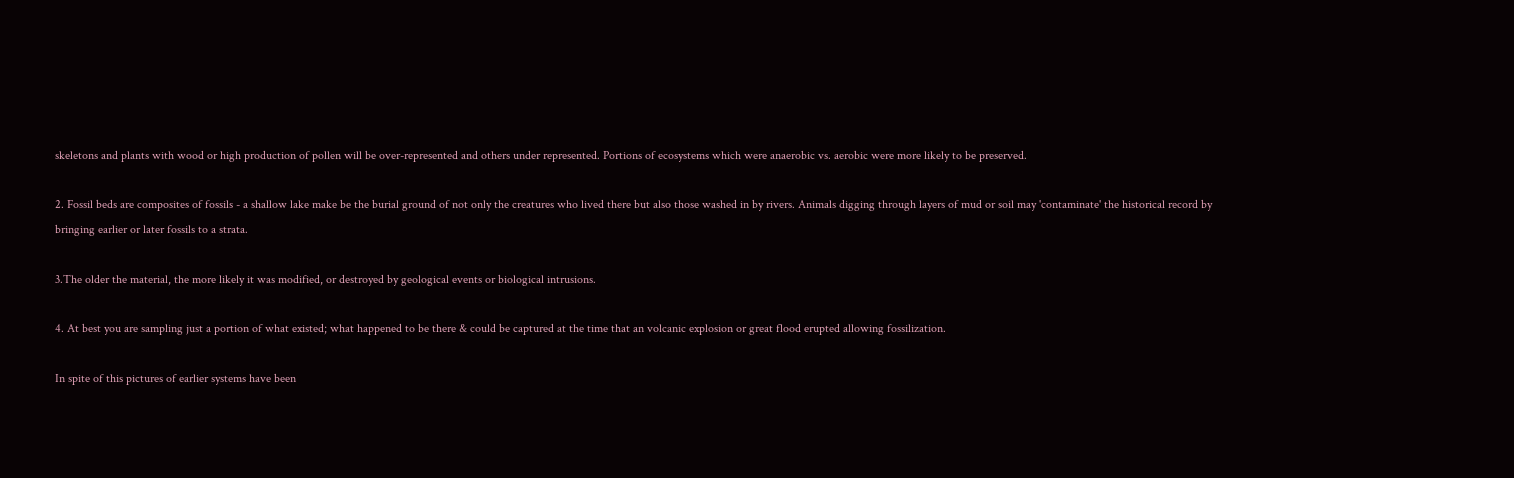skeletons and plants with wood or high production of pollen will be over-represented and others under represented. Portions of ecosystems which were anaerobic vs. aerobic were more likely to be preserved.

2. Fossil beds are composites of fossils - a shallow lake make be the burial ground of not only the creatures who lived there but also those washed in by rivers. Animals digging through layers of mud or soil may 'contaminate' the historical record by bringing earlier or later fossils to a strata.

3.The older the material, the more likely it was modified, or destroyed by geological events or biological intrusions.

4. At best you are sampling just a portion of what existed; what happened to be there & could be captured at the time that an volcanic explosion or great flood erupted allowing fossilization.

In spite of this pictures of earlier systems have been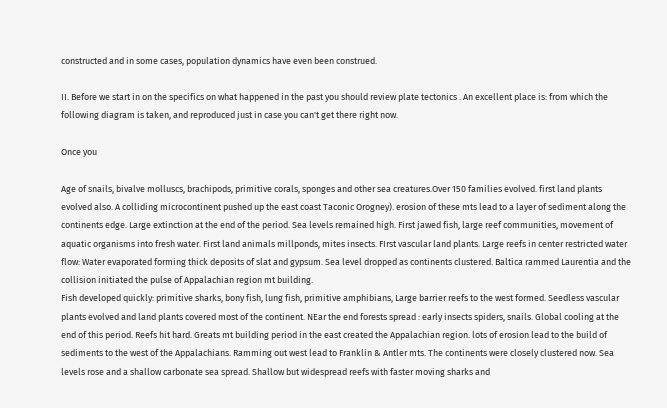constructed and in some cases, population dynamics have even been construed.

II. Before we start in on the specifics on what happened in the past you should review plate tectonics . An excellent place is: from which the following diagram is taken, and reproduced just in case you can't get there right now.

Once you

Age of snails, bivalve molluscs, brachipods, primitive corals, sponges and other sea creatures.Over 150 families evolved. first land plants evolved also. A colliding microcontinent pushed up the east coast Taconic Orogney). erosion of these mts lead to a layer of sediment along the continents edge. Large extinction at the end of the period. Sea levels remained high. First jawed fish, large reef communities, movement of aquatic organisms into fresh water. First land animals millponds, mites insects. FIrst vascular land plants. Large reefs in center restricted water flow: Water evaporated forming thick deposits of slat and gypsum. Sea level dropped as continents clustered. Baltica rammed Laurentia and the collision initiated the pulse of Appalachian region mt building.
Fish developed quickly: primitive sharks, bony fish, lung fish, primitive amphibians, Large barrier reefs to the west formed. Seedless vascular plants evolved and land plants covered most of the continent. NEar the end forests spread : early insects spiders, snails. Global cooling at the end of this period. Reefs hit hard. Greats mt building period in the east created the Appalachian region. lots of erosion lead to the build of sediments to the west of the Appalachians. Ramming out west lead to Franklin & Antler mts. The continents were closely clustered now. Sea levels rose and a shallow carbonate sea spread. Shallow but widespread reefs with faster moving sharks and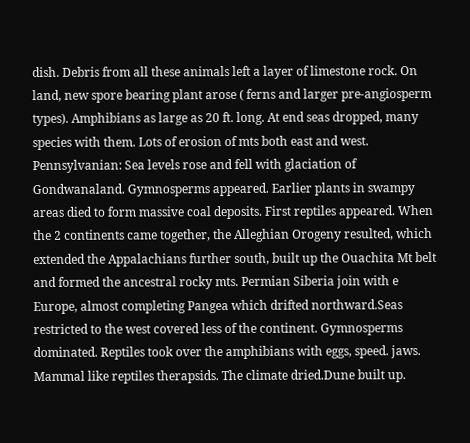dish. Debris from all these animals left a layer of limestone rock. On land, new spore bearing plant arose ( ferns and larger pre-angiosperm types). Amphibians as large as 20 ft. long. At end seas dropped, many species with them. Lots of erosion of mts both east and west.
Pennsylvanian: Sea levels rose and fell with glaciation of Gondwanaland. Gymnosperms appeared. Earlier plants in swampy areas died to form massive coal deposits. First reptiles appeared. When the 2 continents came together, the Alleghian Orogeny resulted, which extended the Appalachians further south, built up the Ouachita Mt belt and formed the ancestral rocky mts. Permian Siberia join with e Europe, almost completing Pangea which drifted northward.Seas restricted to the west covered less of the continent. Gymnosperms dominated. Reptiles took over the amphibians with eggs, speed. jaws. Mammal like reptiles therapsids. The climate dried.Dune built up.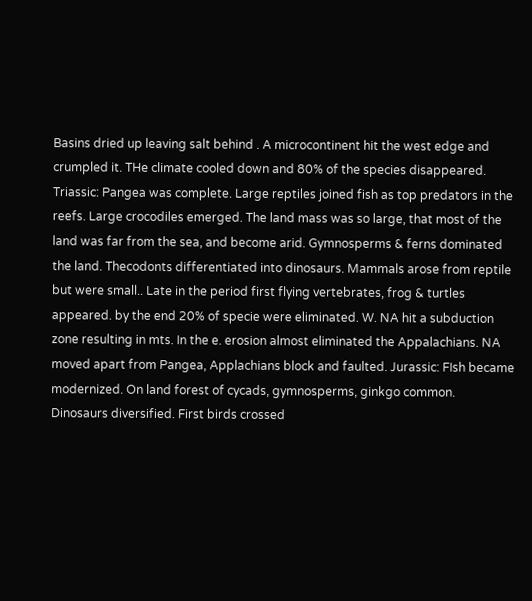Basins dried up leaving salt behind . A microcontinent hit the west edge and crumpled it. THe climate cooled down and 80% of the species disappeared.
Triassic: Pangea was complete. Large reptiles joined fish as top predators in the reefs. Large crocodiles emerged. The land mass was so large, that most of the land was far from the sea, and become arid. Gymnosperms & ferns dominated the land. Thecodonts differentiated into dinosaurs. Mammals arose from reptile but were small.. Late in the period first flying vertebrates, frog & turtles appeared. by the end 20% of specie were eliminated. W. NA hit a subduction zone resulting in mts. In the e. erosion almost eliminated the Appalachians. NA moved apart from Pangea, Applachians block and faulted. Jurassic: FIsh became modernized. On land forest of cycads, gymnosperms, ginkgo common. Dinosaurs diversified. First birds crossed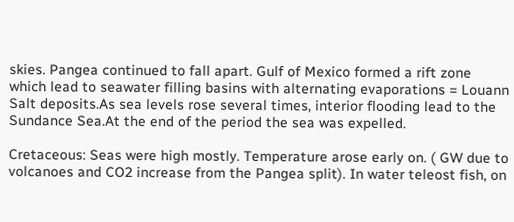skies. Pangea continued to fall apart. Gulf of Mexico formed a rift zone which lead to seawater filling basins with alternating evaporations = Louann Salt deposits.As sea levels rose several times, interior flooding lead to the Sundance Sea.At the end of the period the sea was expelled.

Cretaceous: Seas were high mostly. Temperature arose early on. ( GW due to volcanoes and CO2 increase from the Pangea split). In water teleost fish, on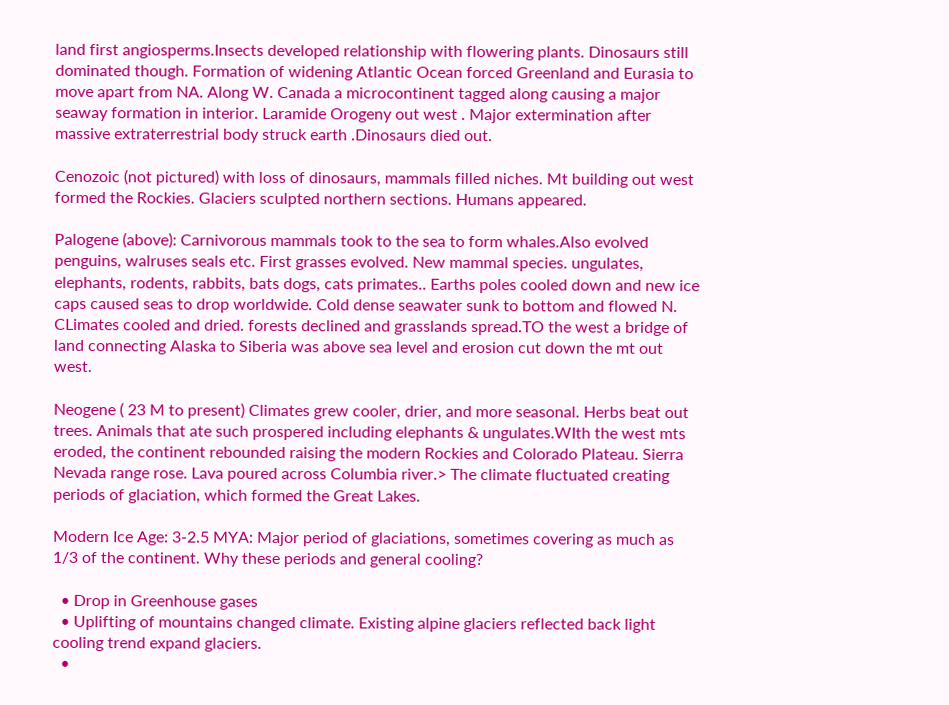land first angiosperms.Insects developed relationship with flowering plants. Dinosaurs still dominated though. Formation of widening Atlantic Ocean forced Greenland and Eurasia to move apart from NA. Along W. Canada a microcontinent tagged along causing a major seaway formation in interior. Laramide Orogeny out west . Major extermination after massive extraterrestrial body struck earth .Dinosaurs died out.

Cenozoic (not pictured) with loss of dinosaurs, mammals filled niches. Mt building out west formed the Rockies. Glaciers sculpted northern sections. Humans appeared.

Palogene (above): Carnivorous mammals took to the sea to form whales.Also evolved penguins, walruses seals etc. First grasses evolved. New mammal species. ungulates, elephants, rodents, rabbits, bats dogs, cats primates.. Earths poles cooled down and new ice caps caused seas to drop worldwide. Cold dense seawater sunk to bottom and flowed N. CLimates cooled and dried. forests declined and grasslands spread.TO the west a bridge of land connecting Alaska to Siberia was above sea level and erosion cut down the mt out west.

Neogene ( 23 M to present) Climates grew cooler, drier, and more seasonal. Herbs beat out trees. Animals that ate such prospered including elephants & ungulates.WIth the west mts eroded, the continent rebounded raising the modern Rockies and Colorado Plateau. Sierra Nevada range rose. Lava poured across Columbia river.> The climate fluctuated creating periods of glaciation, which formed the Great Lakes.

Modern Ice Age: 3-2.5 MYA: Major period of glaciations, sometimes covering as much as 1/3 of the continent. Why these periods and general cooling?

  • Drop in Greenhouse gases
  • Uplifting of mountains changed climate. Existing alpine glaciers reflected back light cooling trend expand glaciers.
  •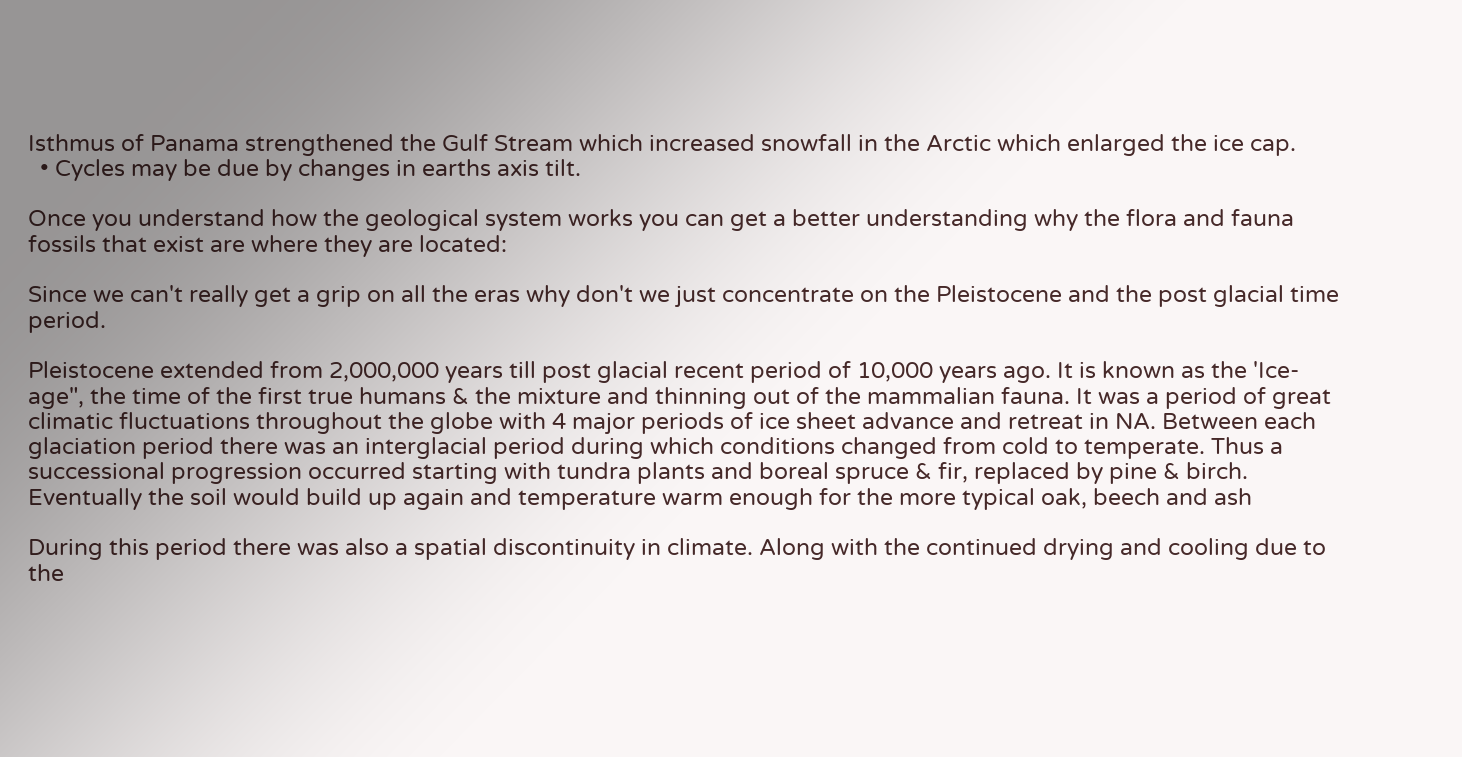Isthmus of Panama strengthened the Gulf Stream which increased snowfall in the Arctic which enlarged the ice cap.
  • Cycles may be due by changes in earths axis tilt.

Once you understand how the geological system works you can get a better understanding why the flora and fauna fossils that exist are where they are located:

Since we can't really get a grip on all the eras why don't we just concentrate on the Pleistocene and the post glacial time period.

Pleistocene extended from 2,000,000 years till post glacial recent period of 10,000 years ago. It is known as the 'Ice-age", the time of the first true humans & the mixture and thinning out of the mammalian fauna. It was a period of great climatic fluctuations throughout the globe with 4 major periods of ice sheet advance and retreat in NA. Between each glaciation period there was an interglacial period during which conditions changed from cold to temperate. Thus a successional progression occurred starting with tundra plants and boreal spruce & fir, replaced by pine & birch. Eventually the soil would build up again and temperature warm enough for the more typical oak, beech and ash

During this period there was also a spatial discontinuity in climate. Along with the continued drying and cooling due to the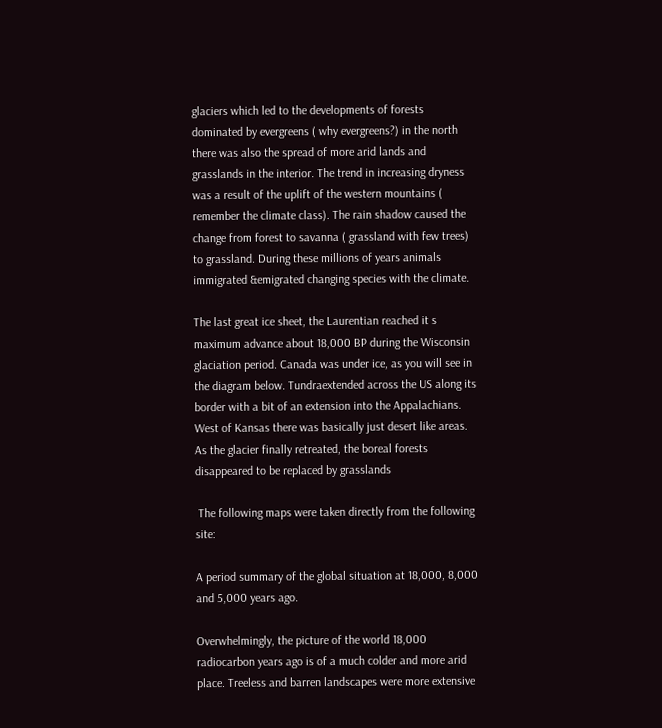glaciers which led to the developments of forests dominated by evergreens ( why evergreens?) in the north there was also the spread of more arid lands and grasslands in the interior. The trend in increasing dryness was a result of the uplift of the western mountains ( remember the climate class). The rain shadow caused the change from forest to savanna ( grassland with few trees) to grassland. During these millions of years animals immigrated &emigrated changing species with the climate.

The last great ice sheet, the Laurentian reached it s maximum advance about 18,000 BP during the Wisconsin glaciation period. Canada was under ice, as you will see in the diagram below. Tundraextended across the US along its border with a bit of an extension into the Appalachians. West of Kansas there was basically just desert like areas. As the glacier finally retreated, the boreal forests disappeared to be replaced by grasslands

 The following maps were taken directly from the following site:

A period summary of the global situation at 18,000, 8,000 and 5,000 years ago.

Overwhelmingly, the picture of the world 18,000 radiocarbon years ago is of a much colder and more arid place. Treeless and barren landscapes were more extensive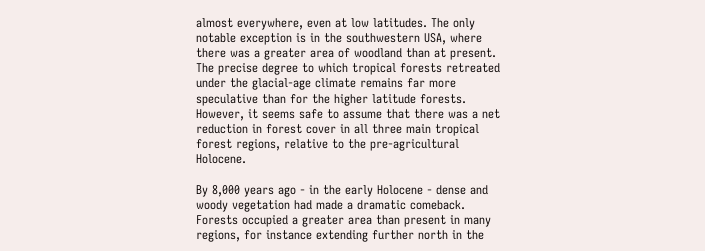almost everywhere, even at low latitudes. The only notable exception is in the southwestern USA, where there was a greater area of woodland than at present. The precise degree to which tropical forests retreated under the glacial-age climate remains far more speculative than for the higher latitude forests. However, it seems safe to assume that there was a net reduction in forest cover in all three main tropical forest regions, relative to the pre-agricultural Holocene.

By 8,000 years ago - in the early Holocene - dense and woody vegetation had made a dramatic comeback. Forests occupied a greater area than present in many regions, for instance extending further north in the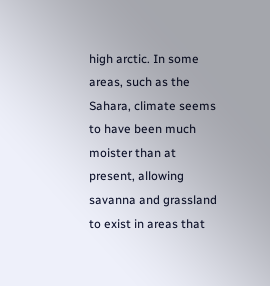high arctic. In some areas, such as the Sahara, climate seems to have been much moister than at present, allowing savanna and grassland to exist in areas that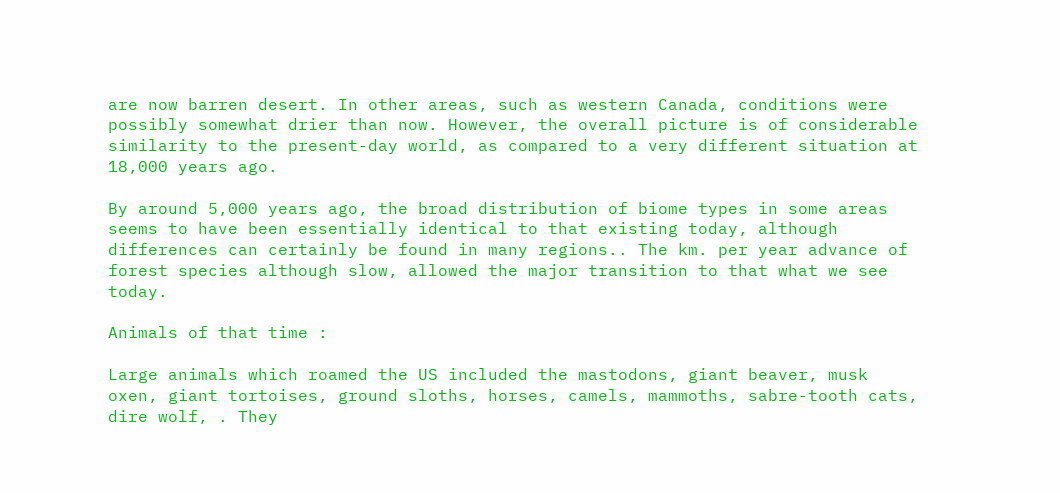are now barren desert. In other areas, such as western Canada, conditions were possibly somewhat drier than now. However, the overall picture is of considerable similarity to the present-day world, as compared to a very different situation at 18,000 years ago.

By around 5,000 years ago, the broad distribution of biome types in some areas seems to have been essentially identical to that existing today, although differences can certainly be found in many regions.. The km. per year advance of forest species although slow, allowed the major transition to that what we see today.

Animals of that time :

Large animals which roamed the US included the mastodons, giant beaver, musk oxen, giant tortoises, ground sloths, horses, camels, mammoths, sabre-tooth cats, dire wolf, . They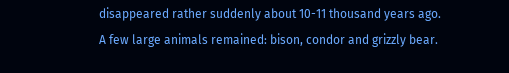disappeared rather suddenly about 10-11 thousand years ago. A few large animals remained: bison, condor and grizzly bear.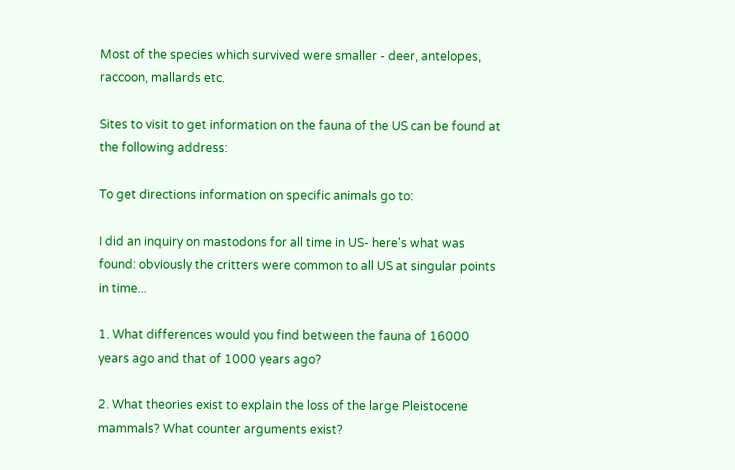Most of the species which survived were smaller - deer, antelopes, raccoon, mallards etc.

Sites to visit to get information on the fauna of the US can be found at the following address:

To get directions information on specific animals go to:

I did an inquiry on mastodons for all time in US- here's what was found: obviously the critters were common to all US at singular points in time...

1. What differences would you find between the fauna of 16000 years ago and that of 1000 years ago?

2. What theories exist to explain the loss of the large Pleistocene mammals? What counter arguments exist?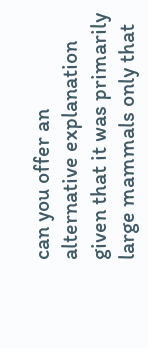can you offer an alternative explanation given that it was primarily large mammals only that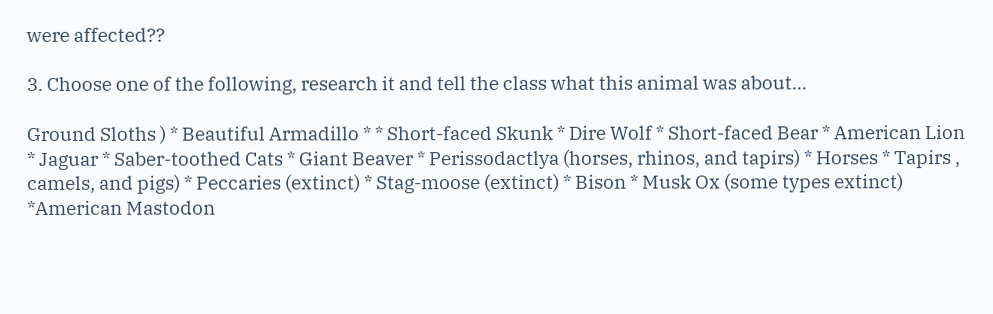were affected??

3. Choose one of the following, research it and tell the class what this animal was about...

Ground Sloths ) * Beautiful Armadillo * * Short-faced Skunk * Dire Wolf * Short-faced Bear * American Lion * Jaguar * Saber-toothed Cats * Giant Beaver * Perissodactlya (horses, rhinos, and tapirs) * Horses * Tapirs , camels, and pigs) * Peccaries (extinct) * Stag-moose (extinct) * Bison * Musk Ox (some types extinct) *American Mastodon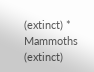(extinct) * Mammoths (extinct)